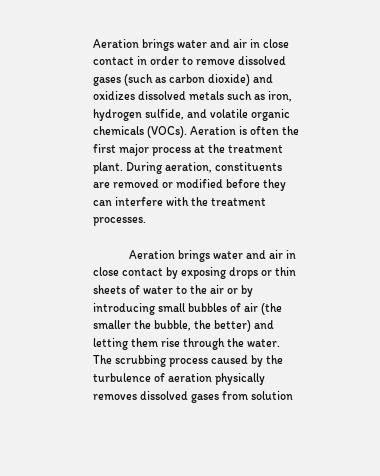Aeration brings water and air in close contact in order to remove dissolved gases (such as carbon dioxide) and oxidizes dissolved metals such as iron, hydrogen sulfide, and volatile organic chemicals (VOCs). Aeration is often the first major process at the treatment plant. During aeration, constituents are removed or modified before they can interfere with the treatment processes.

            Aeration brings water and air in close contact by exposing drops or thin sheets of water to the air or by introducing small bubbles of air (the smaller the bubble, the better) and letting them rise through the water. The scrubbing process caused by the turbulence of aeration physically removes dissolved gases from solution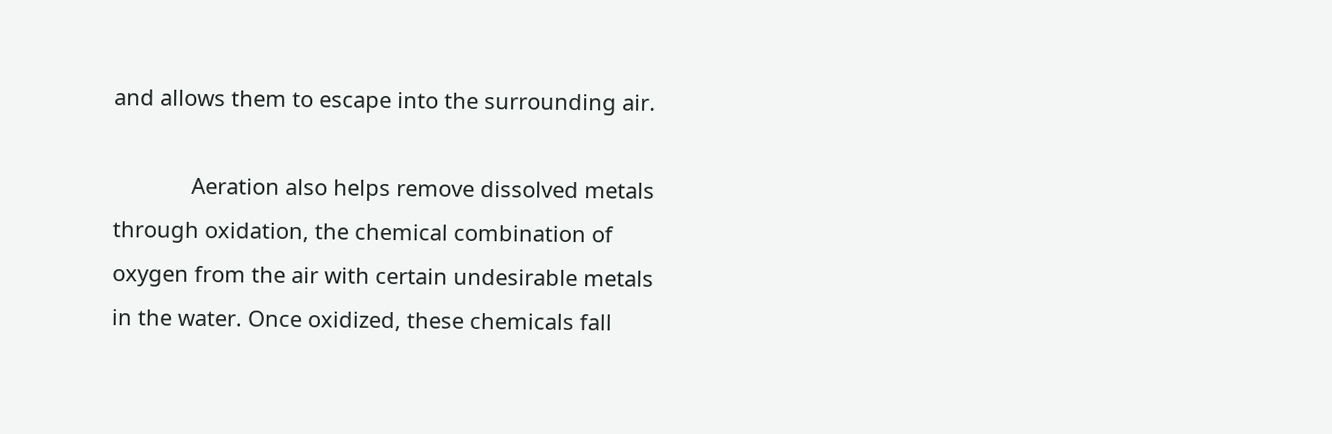and allows them to escape into the surrounding air.

             Aeration also helps remove dissolved metals through oxidation, the chemical combination of oxygen from the air with certain undesirable metals in the water. Once oxidized, these chemicals fall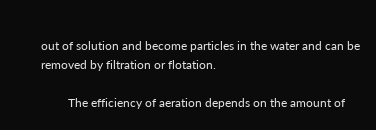out of solution and become particles in the water and can be removed by filtration or flotation.

         The efficiency of aeration depends on the amount of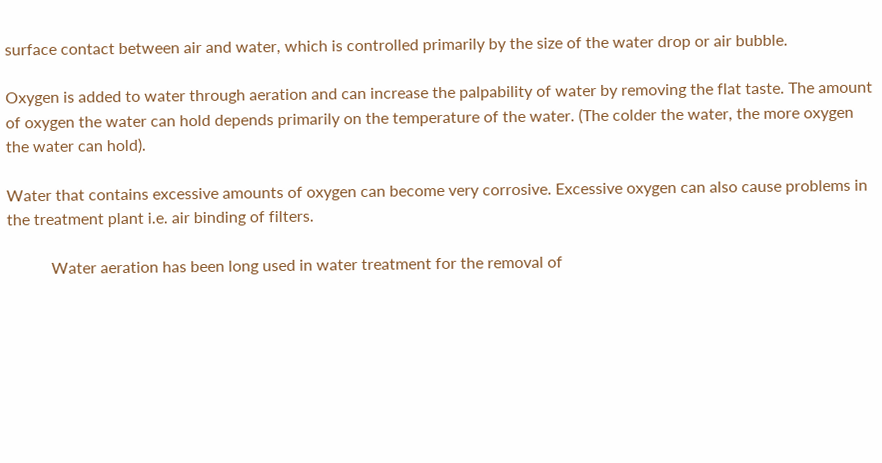surface contact between air and water, which is controlled primarily by the size of the water drop or air bubble.

Oxygen is added to water through aeration and can increase the palpability of water by removing the flat taste. The amount of oxygen the water can hold depends primarily on the temperature of the water. (The colder the water, the more oxygen the water can hold).

Water that contains excessive amounts of oxygen can become very corrosive. Excessive oxygen can also cause problems in the treatment plant i.e. air binding of filters.

           Water aeration has been long used in water treatment for the removal of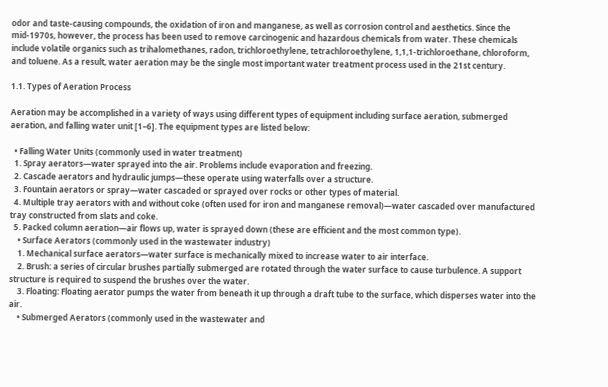odor and taste-causing compounds, the oxidation of iron and manganese, as well as corrosion control and aesthetics. Since the mid-1970s, however, the process has been used to remove carcinogenic and hazardous chemicals from water. These chemicals include volatile organics such as trihalomethanes, radon, trichloroethylene, tetrachloroethylene, 1,1,1-trichloroethane, chloroform, and toluene. As a result, water aeration may be the single most important water treatment process used in the 21st century.

1.1. Types of Aeration Process

Aeration may be accomplished in a variety of ways using different types of equipment including surface aeration, submerged aeration, and falling water unit [1–6]. The equipment types are listed below:

  • Falling Water Units (commonly used in water treatment)
  1. Spray aerators—water sprayed into the air. Problems include evaporation and freezing.
  2. Cascade aerators and hydraulic jumps—these operate using waterfalls over a structure.
  3. Fountain aerators or spray—water cascaded or sprayed over rocks or other types of material.
  4. Multiple tray aerators with and without coke (often used for iron and manganese removal)—water cascaded over manufactured tray constructed from slats and coke.
  5. Packed column aeration—air flows up, water is sprayed down (these are efficient and the most common type).
    • Surface Aerators (commonly used in the wastewater industry)
    1. Mechanical surface aerators—water surface is mechanically mixed to increase water to air interface.
    2. Brush: a series of circular brushes partially submerged are rotated through the water surface to cause turbulence. A support structure is required to suspend the brushes over the water.
    3. Floating: Floating aerator pumps the water from beneath it up through a draft tube to the surface, which disperses water into the air.
    • Submerged Aerators (commonly used in the wastewater and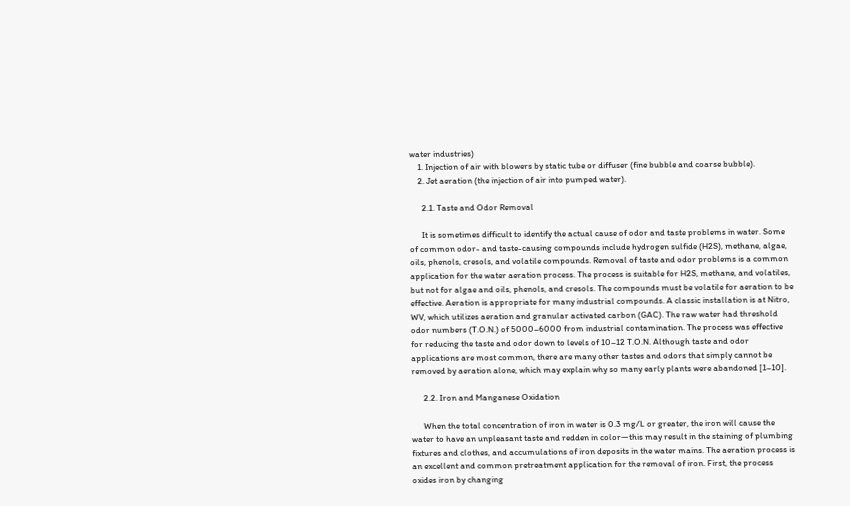water industries)
    1. Injection of air with blowers by static tube or diffuser (fine bubble and coarse bubble).
    2. Jet aeration (the injection of air into pumped water).

      2.1. Taste and Odor Removal

      It is sometimes difficult to identify the actual cause of odor and taste problems in water. Some of common odor- and taste-causing compounds include hydrogen sulfide (H2S), methane, algae, oils, phenols, cresols, and volatile compounds. Removal of taste and odor problems is a common application for the water aeration process. The process is suitable for H2S, methane, and volatiles, but not for algae and oils, phenols, and cresols. The compounds must be volatile for aeration to be effective. Aeration is appropriate for many industrial compounds. A classic installation is at Nitro, WV, which utilizes aeration and granular activated carbon (GAC). The raw water had threshold odor numbers (T.O.N.) of 5000–6000 from industrial contamination. The process was effective for reducing the taste and odor down to levels of 10–12 T.O.N. Although taste and odor applications are most common, there are many other tastes and odors that simply cannot be removed by aeration alone, which may explain why so many early plants were abandoned [1–10].

      2.2. Iron and Manganese Oxidation

      When the total concentration of iron in water is 0.3 mg/L or greater, the iron will cause the water to have an unpleasant taste and redden in color—this may result in the staining of plumbing fixtures and clothes, and accumulations of iron deposits in the water mains. The aeration process is an excellent and common pretreatment application for the removal of iron. First, the process oxides iron by changing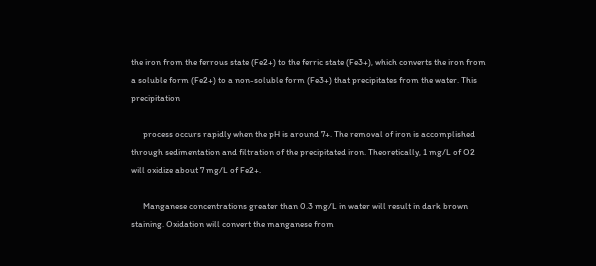the iron from the ferrous state (Fe2+) to the ferric state (Fe3+), which converts the iron from a soluble form (Fe2+) to a non-soluble form (Fe3+) that precipitates from the water. This precipitation

      process occurs rapidly when the pH is around 7+. The removal of iron is accomplished through sedimentation and filtration of the precipitated iron. Theoretically, 1 mg/L of O2 will oxidize about 7 mg/L of Fe2+.

      Manganese concentrations greater than 0.3 mg/L in water will result in dark brown staining. Oxidation will convert the manganese from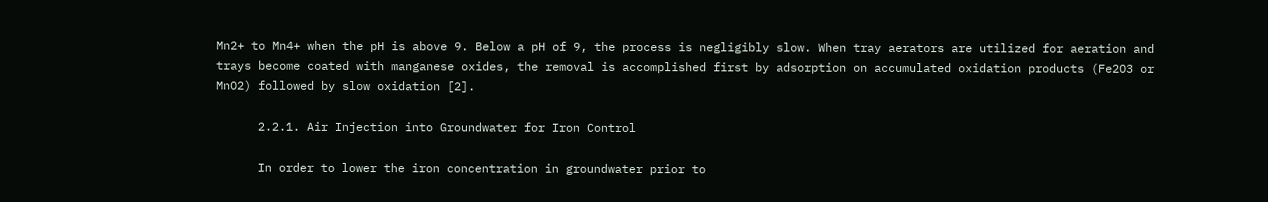Mn2+ to Mn4+ when the pH is above 9. Below a pH of 9, the process is negligibly slow. When tray aerators are utilized for aeration and trays become coated with manganese oxides, the removal is accomplished first by adsorption on accumulated oxidation products (Fe2O3 or MnO2) followed by slow oxidation [2].

      2.2.1. Air Injection into Groundwater for Iron Control

      In order to lower the iron concentration in groundwater prior to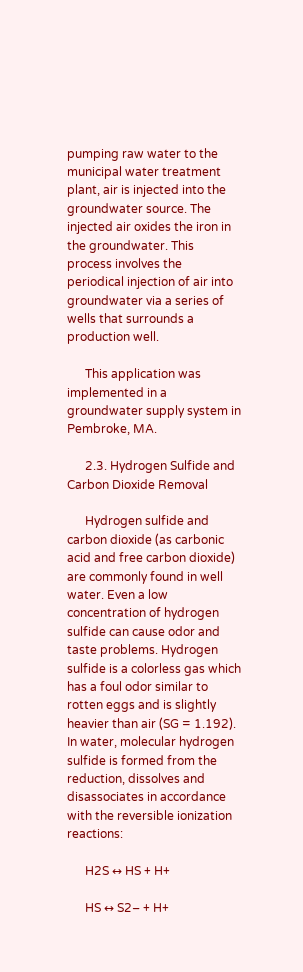pumping raw water to the municipal water treatment plant, air is injected into the groundwater source. The injected air oxides the iron in the groundwater. This process involves the periodical injection of air into groundwater via a series of wells that surrounds a production well.

      This application was implemented in a groundwater supply system in Pembroke, MA.

      2.3. Hydrogen Sulfide and Carbon Dioxide Removal

      Hydrogen sulfide and carbon dioxide (as carbonic acid and free carbon dioxide) are commonly found in well water. Even a low concentration of hydrogen sulfide can cause odor and taste problems. Hydrogen sulfide is a colorless gas which has a foul odor similar to rotten eggs and is slightly heavier than air (SG = 1.192). In water, molecular hydrogen sulfide is formed from the reduction, dissolves and disassociates in accordance with the reversible ionization reactions:

      H2S ↔ HS + H+

      HS ↔ S2– + H+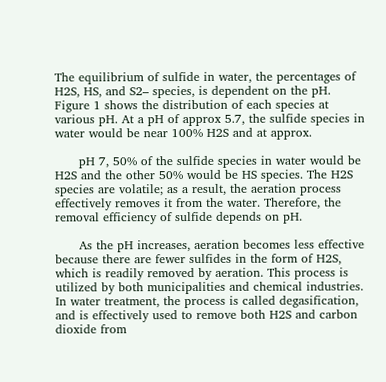The equilibrium of sulfide in water, the percentages of H2S, HS, and S2– species, is dependent on the pH. Figure 1 shows the distribution of each species at various pH. At a pH of approx 5.7, the sulfide species in water would be near 100% H2S and at approx.

      pH 7, 50% of the sulfide species in water would be H2S and the other 50% would be HS species. The H2S species are volatile; as a result, the aeration process effectively removes it from the water. Therefore, the removal efficiency of sulfide depends on pH.

      As the pH increases, aeration becomes less effective because there are fewer sulfides in the form of H2S, which is readily removed by aeration. This process is utilized by both municipalities and chemical industries. In water treatment, the process is called degasification, and is effectively used to remove both H2S and carbon dioxide from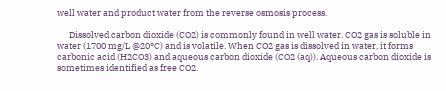well water and product water from the reverse osmosis process.

      Dissolved carbon dioxide (CO2) is commonly found in well water. CO2 gas is soluble in water (1700 mg/L @20°C) and is volatile. When CO2 gas is dissolved in water, it forms carbonic acid (H2CO3) and aqueous carbon dioxide (CO2 (aq)). Aqueous carbon dioxide is sometimes identified as free CO2.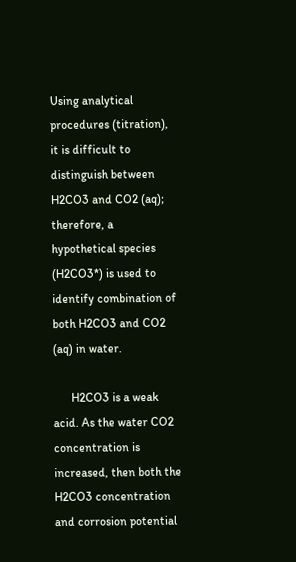Using analytical procedures (titration), it is difficult to distinguish between H2CO3 and CO2 (aq); therefore, a hypothetical species (H2CO3*) is used to identify combination of both H2CO3 and CO2 (aq) in water.

      H2CO3 is a weak acid. As the water CO2 concentration is increased, then both the H2CO3 concentration and corrosion potential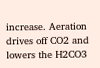increase. Aeration drives off CO2 and lowers the H2CO3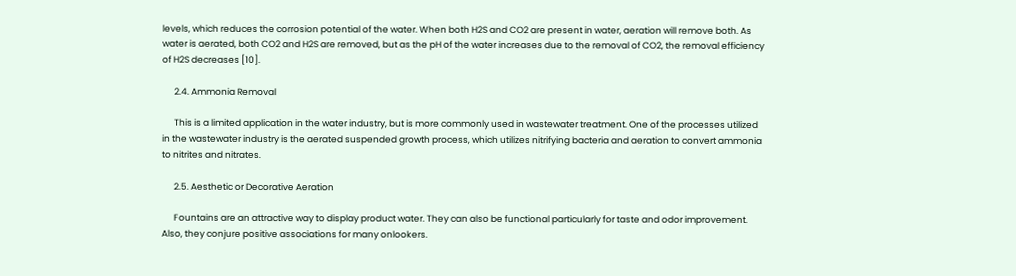levels, which reduces the corrosion potential of the water. When both H2S and CO2 are present in water, aeration will remove both. As water is aerated, both CO2 and H2S are removed, but as the pH of the water increases due to the removal of CO2, the removal efficiency of H2S decreases [10].

      2.4. Ammonia Removal

      This is a limited application in the water industry, but is more commonly used in wastewater treatment. One of the processes utilized in the wastewater industry is the aerated suspended growth process, which utilizes nitrifying bacteria and aeration to convert ammonia to nitrites and nitrates.

      2.5. Aesthetic or Decorative Aeration

      Fountains are an attractive way to display product water. They can also be functional particularly for taste and odor improvement. Also, they conjure positive associations for many onlookers.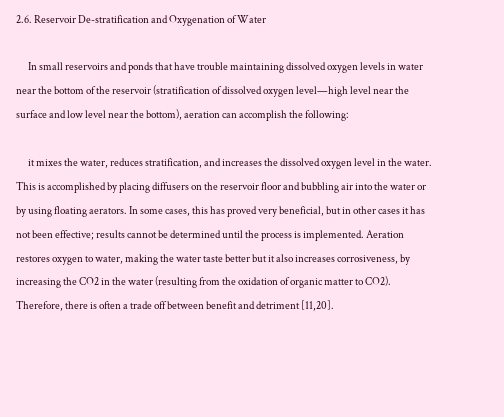2.6. Reservoir De-stratification and Oxygenation of Water

      In small reservoirs and ponds that have trouble maintaining dissolved oxygen levels in water near the bottom of the reservoir (stratification of dissolved oxygen level—high level near the surface and low level near the bottom), aeration can accomplish the following:

      it mixes the water, reduces stratification, and increases the dissolved oxygen level in the water. This is accomplished by placing diffusers on the reservoir floor and bubbling air into the water or by using floating aerators. In some cases, this has proved very beneficial, but in other cases it has not been effective; results cannot be determined until the process is implemented. Aeration restores oxygen to water, making the water taste better but it also increases corrosiveness, by increasing the CO2 in the water (resulting from the oxidation of organic matter to CO2). Therefore, there is often a trade off between benefit and detriment [11,20].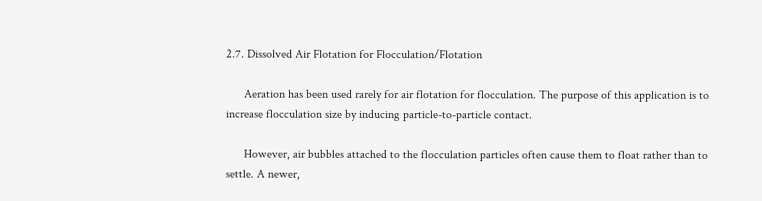2.7. Dissolved Air Flotation for Flocculation/Flotation

      Aeration has been used rarely for air flotation for flocculation. The purpose of this application is to increase flocculation size by inducing particle-to-particle contact.

      However, air bubbles attached to the flocculation particles often cause them to float rather than to settle. A newer,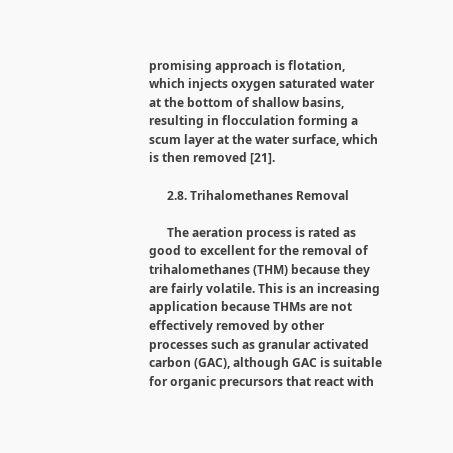promising approach is flotation, which injects oxygen saturated water at the bottom of shallow basins, resulting in flocculation forming a scum layer at the water surface, which is then removed [21].

      2.8. Trihalomethanes Removal

      The aeration process is rated as good to excellent for the removal of trihalomethanes (THM) because they are fairly volatile. This is an increasing application because THMs are not effectively removed by other processes such as granular activated carbon (GAC), although GAC is suitable for organic precursors that react with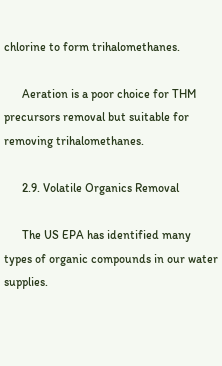chlorine to form trihalomethanes.

      Aeration is a poor choice for THM precursors removal but suitable for removing trihalomethanes.

      2.9. Volatile Organics Removal

      The US EPA has identified many types of organic compounds in our water supplies.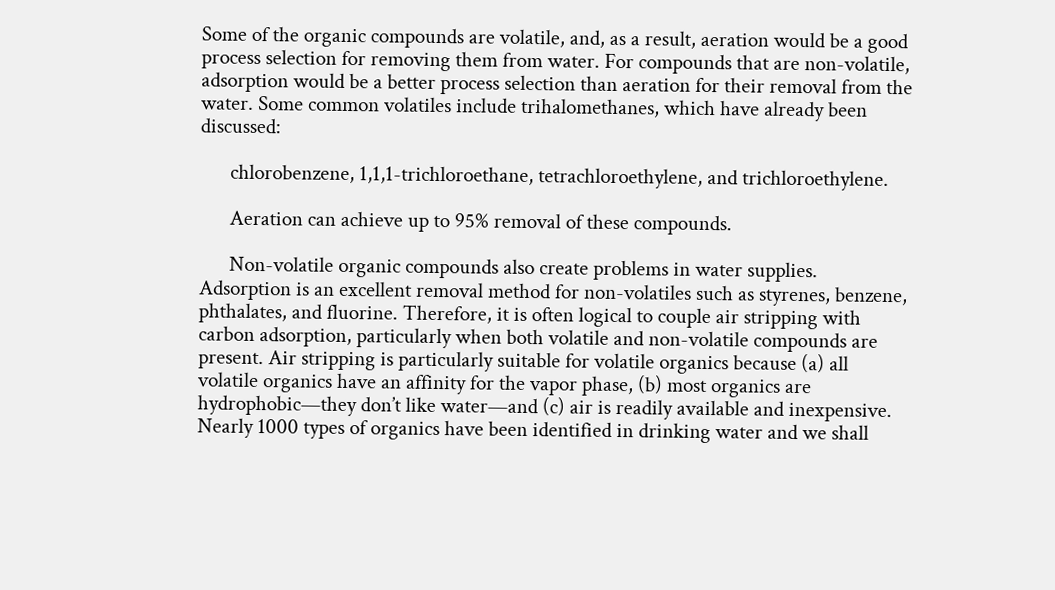Some of the organic compounds are volatile, and, as a result, aeration would be a good process selection for removing them from water. For compounds that are non-volatile, adsorption would be a better process selection than aeration for their removal from the water. Some common volatiles include trihalomethanes, which have already been discussed:

      chlorobenzene, 1,1,1-trichloroethane, tetrachloroethylene, and trichloroethylene.

      Aeration can achieve up to 95% removal of these compounds.

      Non-volatile organic compounds also create problems in water supplies. Adsorption is an excellent removal method for non-volatiles such as styrenes, benzene, phthalates, and fluorine. Therefore, it is often logical to couple air stripping with carbon adsorption, particularly when both volatile and non-volatile compounds are present. Air stripping is particularly suitable for volatile organics because (a) all volatile organics have an affinity for the vapor phase, (b) most organics are hydrophobic—they don’t like water—and (c) air is readily available and inexpensive. Nearly 1000 types of organics have been identified in drinking water and we shall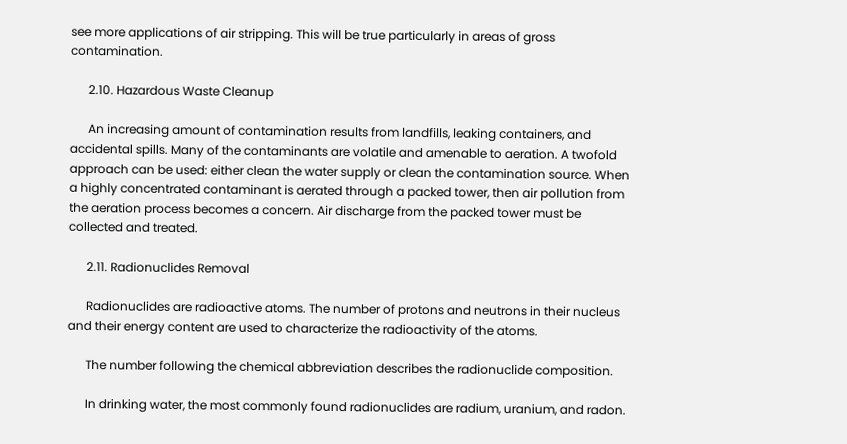see more applications of air stripping. This will be true particularly in areas of gross contamination.

      2.10. Hazardous Waste Cleanup

      An increasing amount of contamination results from landfills, leaking containers, and accidental spills. Many of the contaminants are volatile and amenable to aeration. A twofold approach can be used: either clean the water supply or clean the contamination source. When a highly concentrated contaminant is aerated through a packed tower, then air pollution from the aeration process becomes a concern. Air discharge from the packed tower must be collected and treated.

      2.11. Radionuclides Removal

      Radionuclides are radioactive atoms. The number of protons and neutrons in their nucleus and their energy content are used to characterize the radioactivity of the atoms.

      The number following the chemical abbreviation describes the radionuclide composition.

      In drinking water, the most commonly found radionuclides are radium, uranium, and radon.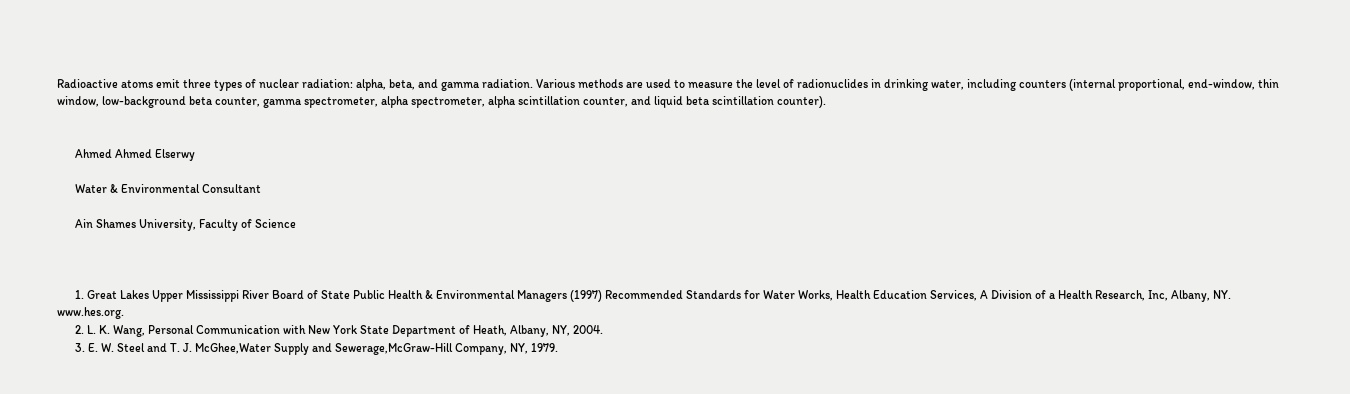Radioactive atoms emit three types of nuclear radiation: alpha, beta, and gamma radiation. Various methods are used to measure the level of radionuclides in drinking water, including counters (internal proportional, end-window, thin window, low-background beta counter, gamma spectrometer, alpha spectrometer, alpha scintillation counter, and liquid beta scintillation counter).


      Ahmed Ahmed Elserwy

      Water & Environmental Consultant

      Ain Shames University, Faculty of Science



      1. Great Lakes Upper Mississippi River Board of State Public Health & Environmental Managers (1997) Recommended Standards for Water Works, Health Education Services, A Division of a Health Research, Inc, Albany, NY. www.hes.org.
      2. L. K. Wang, Personal Communication with New York State Department of Heath, Albany, NY, 2004.
      3. E. W. Steel and T. J. McGhee,Water Supply and Sewerage,McGraw-Hill Company, NY, 1979.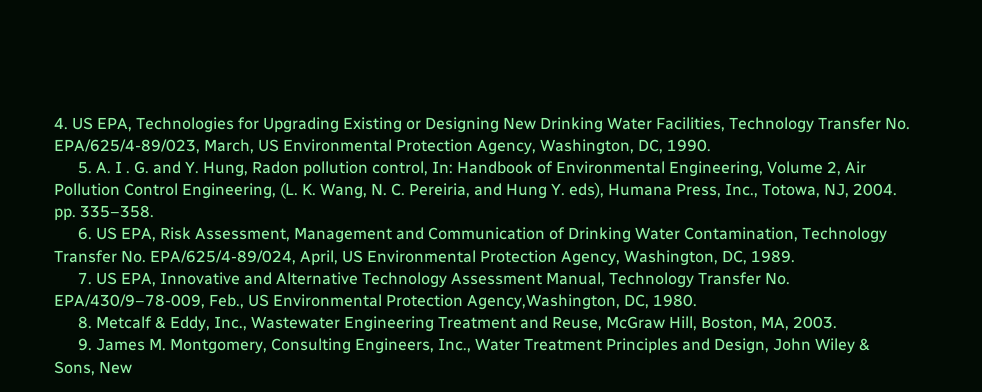4. US EPA, Technologies for Upgrading Existing or Designing New Drinking Water Facilities, Technology Transfer No. EPA/625/4-89/023, March, US Environmental Protection Agency, Washington, DC, 1990.
      5. A. I . G. and Y. Hung, Radon pollution control, In: Handbook of Environmental Engineering, Volume 2, Air Pollution Control Engineering, (L. K. Wang, N. C. Pereiria, and Hung Y. eds), Humana Press, Inc., Totowa, NJ, 2004. pp. 335–358.
      6. US EPA, Risk Assessment, Management and Communication of Drinking Water Contamination, Technology Transfer No. EPA/625/4-89/024, April, US Environmental Protection Agency, Washington, DC, 1989.
      7. US EPA, Innovative and Alternative Technology Assessment Manual, Technology Transfer No. EPA/430/9–78-009, Feb., US Environmental Protection Agency,Washington, DC, 1980.
      8. Metcalf & Eddy, Inc., Wastewater Engineering Treatment and Reuse, McGraw Hill, Boston, MA, 2003.
      9. James M. Montgomery, Consulting Engineers, Inc., Water Treatment Principles and Design, John Wiley & Sons, New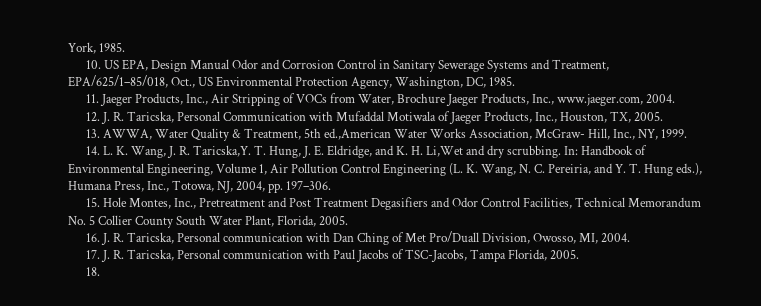York, 1985.
      10. US EPA, Design Manual Odor and Corrosion Control in Sanitary Sewerage Systems and Treatment, EPA/625/1–85/018, Oct., US Environmental Protection Agency, Washington, DC, 1985.
      11. Jaeger Products, Inc., Air Stripping of VOCs from Water, Brochure Jaeger Products, Inc., www.jaeger.com, 2004.
      12. J. R. Taricska, Personal Communication with Mufaddal Motiwala of Jaeger Products, Inc., Houston, TX, 2005.
      13. AWWA, Water Quality & Treatment, 5th ed.,American Water Works Association, McGraw- Hill, Inc., NY, 1999.
      14. L. K. Wang, J. R. Taricska,Y. T. Hung, J. E. Eldridge, and K. H. Li,Wet and dry scrubbing. In: Handbook of Environmental Engineering, Volume 1, Air Pollution Control Engineering (L. K. Wang, N. C. Pereiria, and Y. T. Hung eds.), Humana Press, Inc., Totowa, NJ, 2004, pp. 197–306.
      15. Hole Montes, Inc., Pretreatment and Post Treatment Degasifiers and Odor Control Facilities, Technical Memorandum No. 5 Collier County South Water Plant, Florida, 2005.
      16. J. R. Taricska, Personal communication with Dan Ching of Met Pro/Duall Division, Owosso, MI, 2004.
      17. J. R. Taricska, Personal communication with Paul Jacobs of TSC-Jacobs, Tampa Florida, 2005.
      18.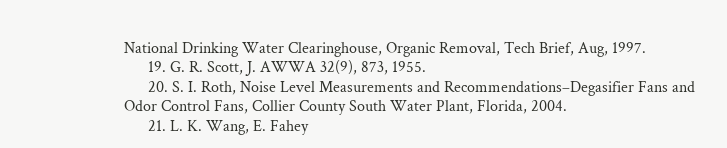National Drinking Water Clearinghouse, Organic Removal, Tech Brief, Aug, 1997.
      19. G. R. Scott, J. AWWA 32(9), 873, 1955.
      20. S. I. Roth, Noise Level Measurements and Recommendations–Degasifier Fans and Odor Control Fans, Collier County South Water Plant, Florida, 2004.
      21. L. K. Wang, E. Fahey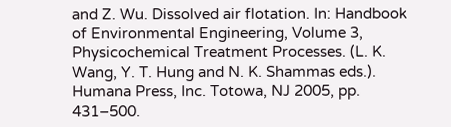and Z. Wu. Dissolved air flotation. In: Handbook of Environmental Engineering, Volume 3, Physicochemical Treatment Processes. (L. K. Wang, Y. T. Hung and N. K. Shammas eds.). Humana Press, Inc. Totowa, NJ 2005, pp. 431–500.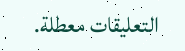التعليقات معطلة.